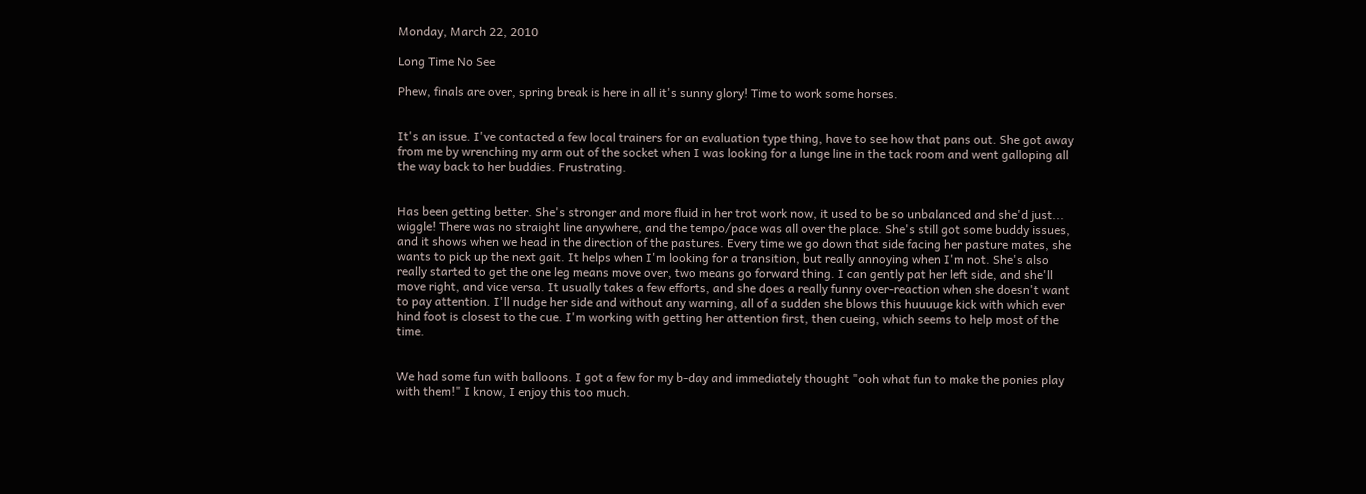Monday, March 22, 2010

Long Time No See

Phew, finals are over, spring break is here in all it's sunny glory! Time to work some horses.


It's an issue. I've contacted a few local trainers for an evaluation type thing, have to see how that pans out. She got away from me by wrenching my arm out of the socket when I was looking for a lunge line in the tack room and went galloping all the way back to her buddies. Frustrating.


Has been getting better. She's stronger and more fluid in her trot work now, it used to be so unbalanced and she'd just... wiggle! There was no straight line anywhere, and the tempo/pace was all over the place. She's still got some buddy issues, and it shows when we head in the direction of the pastures. Every time we go down that side facing her pasture mates, she wants to pick up the next gait. It helps when I'm looking for a transition, but really annoying when I'm not. She's also really started to get the one leg means move over, two means go forward thing. I can gently pat her left side, and she'll move right, and vice versa. It usually takes a few efforts, and she does a really funny over-reaction when she doesn't want to pay attention. I'll nudge her side and without any warning, all of a sudden she blows this huuuuge kick with which ever hind foot is closest to the cue. I'm working with getting her attention first, then cueing, which seems to help most of the time.


We had some fun with balloons. I got a few for my b-day and immediately thought "ooh what fun to make the ponies play with them!" I know, I enjoy this too much.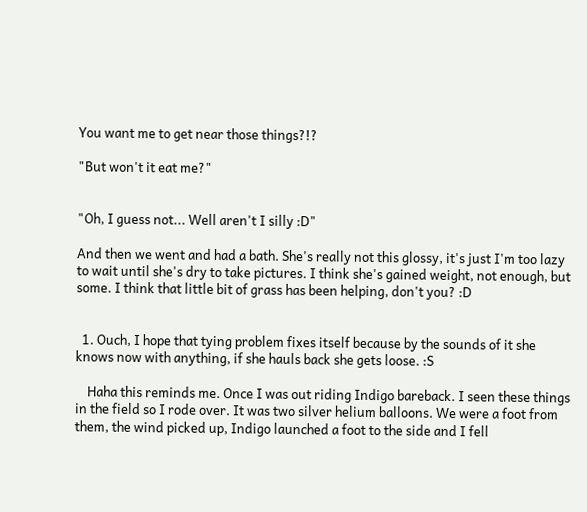You want me to get near those things?!?

"But won't it eat me?"


"Oh, I guess not... Well aren't I silly :D"

And then we went and had a bath. She's really not this glossy, it's just I'm too lazy to wait until she's dry to take pictures. I think she's gained weight, not enough, but some. I think that little bit of grass has been helping, don't you? :D


  1. Ouch, I hope that tying problem fixes itself because by the sounds of it she knows now with anything, if she hauls back she gets loose. :S

    Haha this reminds me. Once I was out riding Indigo bareback. I seen these things in the field so I rode over. It was two silver helium balloons. We were a foot from them, the wind picked up, Indigo launched a foot to the side and I fell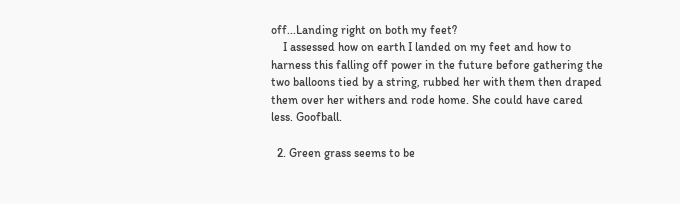off...Landing right on both my feet?
    I assessed how on earth I landed on my feet and how to harness this falling off power in the future before gathering the two balloons tied by a string, rubbed her with them then draped them over her withers and rode home. She could have cared less. Goofball.

  2. Green grass seems to be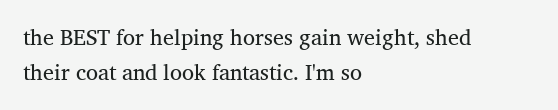the BEST for helping horses gain weight, shed their coat and look fantastic. I'm so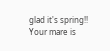glad it's spring!! Your mare is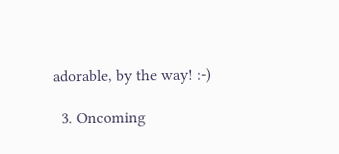adorable, by the way! :-)

  3. Oncoming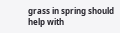grass in spring should help with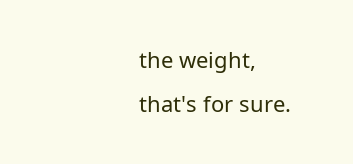the weight, that's for sure.